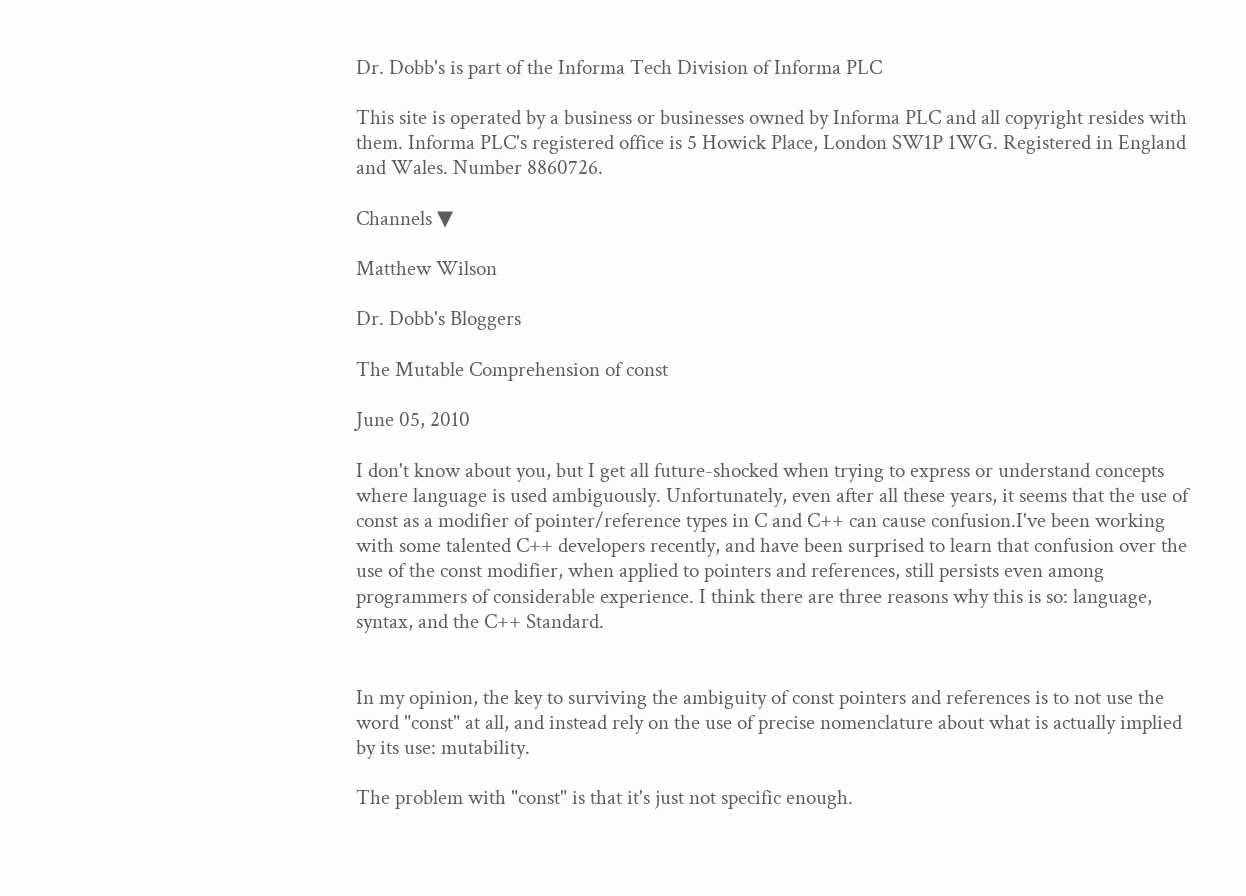Dr. Dobb's is part of the Informa Tech Division of Informa PLC

This site is operated by a business or businesses owned by Informa PLC and all copyright resides with them. Informa PLC's registered office is 5 Howick Place, London SW1P 1WG. Registered in England and Wales. Number 8860726.

Channels ▼

Matthew Wilson

Dr. Dobb's Bloggers

The Mutable Comprehension of const

June 05, 2010

I don't know about you, but I get all future-shocked when trying to express or understand concepts where language is used ambiguously. Unfortunately, even after all these years, it seems that the use of const as a modifier of pointer/reference types in C and C++ can cause confusion.I've been working with some talented C++ developers recently, and have been surprised to learn that confusion over the use of the const modifier, when applied to pointers and references, still persists even among programmers of considerable experience. I think there are three reasons why this is so: language, syntax, and the C++ Standard.


In my opinion, the key to surviving the ambiguity of const pointers and references is to not use the word "const" at all, and instead rely on the use of precise nomenclature about what is actually implied by its use: mutability.

The problem with "const" is that it's just not specific enough.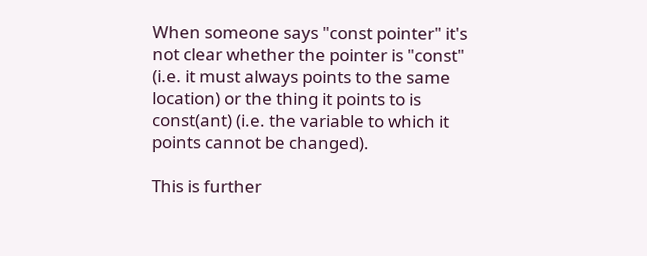When someone says "const pointer" it's not clear whether the pointer is "const" (i.e. it must always points to the same location) or the thing it points to is const(ant) (i.e. the variable to which it points cannot be changed).

This is further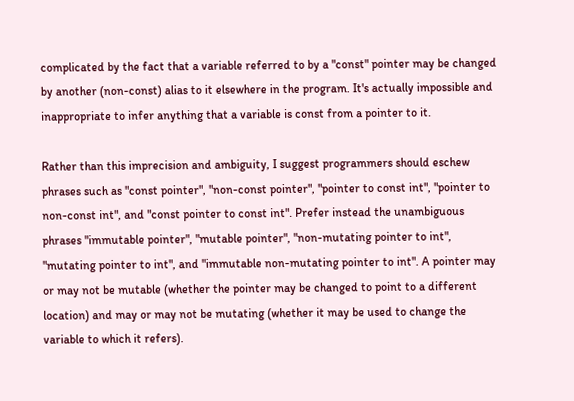complicated by the fact that a variable referred to by a "const" pointer may be changed by another (non-const) alias to it elsewhere in the program. It's actually impossible and inappropriate to infer anything that a variable is const from a pointer to it.

Rather than this imprecision and ambiguity, I suggest programmers should eschew phrases such as "const pointer", "non-const pointer", "pointer to const int", "pointer to non-const int", and "const pointer to const int". Prefer instead the unambiguous phrases "immutable pointer", "mutable pointer", "non-mutating pointer to int", "mutating pointer to int", and "immutable non-mutating pointer to int". A pointer may or may not be mutable (whether the pointer may be changed to point to a different location) and may or may not be mutating (whether it may be used to change the variable to which it refers).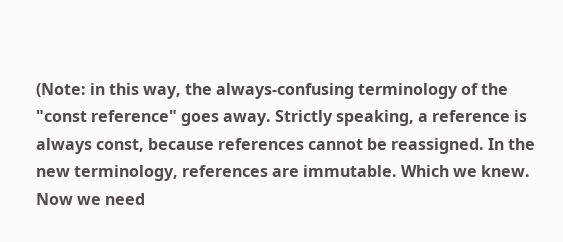(Note: in this way, the always-confusing terminology of the "const reference" goes away. Strictly speaking, a reference is always const, because references cannot be reassigned. In the new terminology, references are immutable. Which we knew. Now we need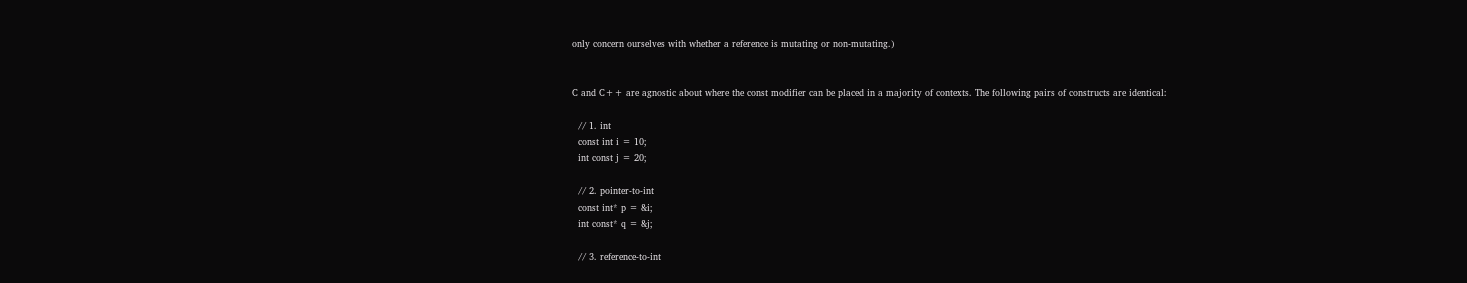only concern ourselves with whether a reference is mutating or non-mutating.)


C and C++ are agnostic about where the const modifier can be placed in a majority of contexts. The following pairs of constructs are identical:

  // 1. int
  const int i = 10;
  int const j = 20;

  // 2. pointer-to-int
  const int* p = &i;
  int const* q = &j;

  // 3. reference-to-int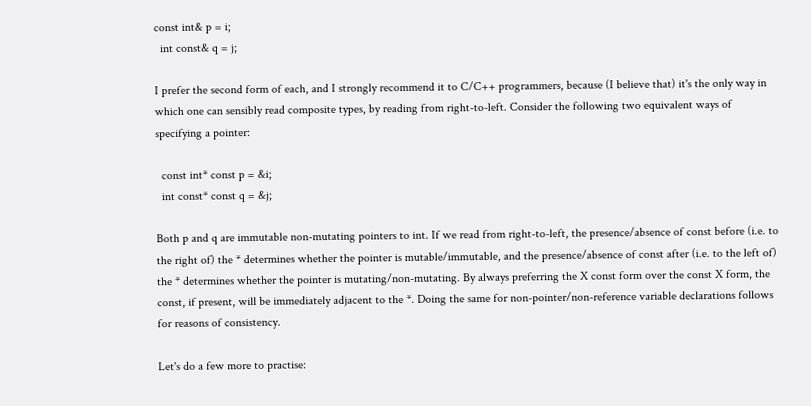const int& p = i;
  int const& q = j;

I prefer the second form of each, and I strongly recommend it to C/C++ programmers, because (I believe that) it's the only way in which one can sensibly read composite types, by reading from right-to-left. Consider the following two equivalent ways of specifying a pointer:

  const int* const p = &i;
  int const* const q = &j;

Both p and q are immutable non-mutating pointers to int. If we read from right-to-left, the presence/absence of const before (i.e. to the right of) the * determines whether the pointer is mutable/immutable, and the presence/absence of const after (i.e. to the left of) the * determines whether the pointer is mutating/non-mutating. By always preferring the X const form over the const X form, the const, if present, will be immediately adjacent to the *. Doing the same for non-pointer/non-reference variable declarations follows for reasons of consistency.

Let's do a few more to practise: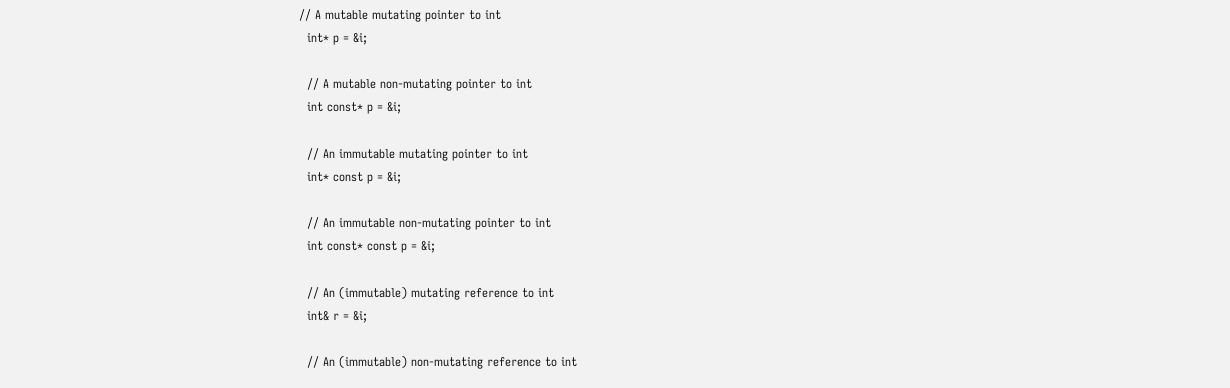// A mutable mutating pointer to int
  int* p = &i;

  // A mutable non-mutating pointer to int
  int const* p = &i;

  // An immutable mutating pointer to int
  int* const p = &i;

  // An immutable non-mutating pointer to int
  int const* const p = &i;

  // An (immutable) mutating reference to int
  int& r = &i;

  // An (immutable) non-mutating reference to int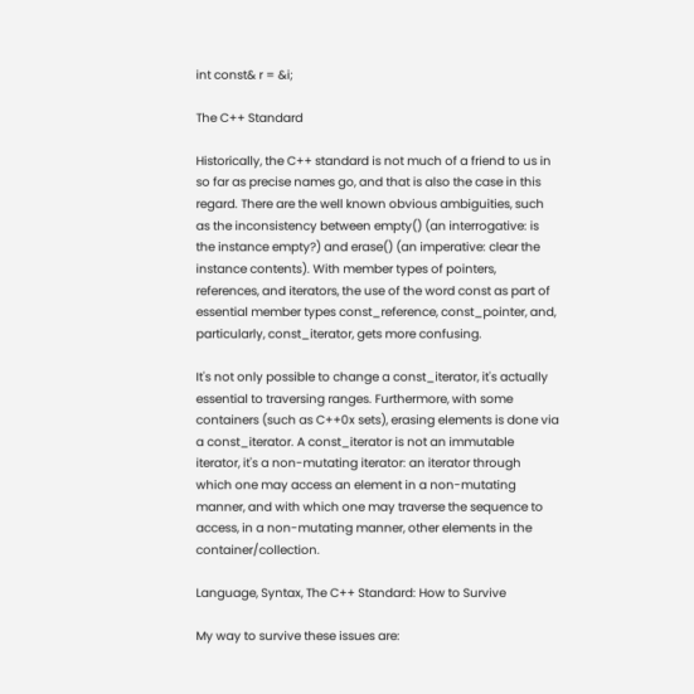int const& r = &i;

The C++ Standard

Historically, the C++ standard is not much of a friend to us in so far as precise names go, and that is also the case in this regard. There are the well known obvious ambiguities, such as the inconsistency between empty() (an interrogative: is the instance empty?) and erase() (an imperative: clear the instance contents). With member types of pointers, references, and iterators, the use of the word const as part of essential member types const_reference, const_pointer, and, particularly, const_iterator, gets more confusing.

It's not only possible to change a const_iterator, it's actually essential to traversing ranges. Furthermore, with some containers (such as C++0x sets), erasing elements is done via a const_iterator. A const_iterator is not an immutable iterator, it's a non-mutating iterator: an iterator through which one may access an element in a non-mutating manner, and with which one may traverse the sequence to access, in a non-mutating manner, other elements in the container/collection.

Language, Syntax, The C++ Standard: How to Survive

My way to survive these issues are: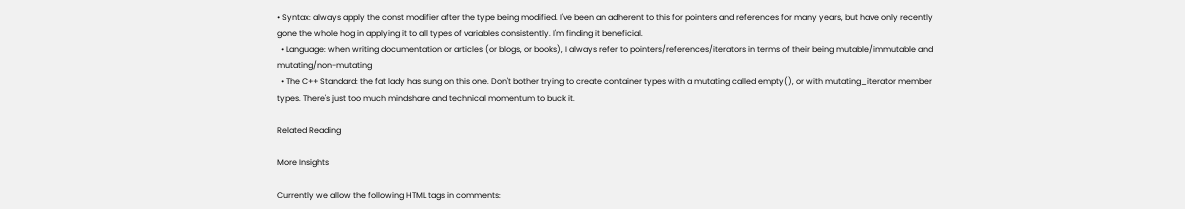• Syntax: always apply the const modifier after the type being modified. I've been an adherent to this for pointers and references for many years, but have only recently gone the whole hog in applying it to all types of variables consistently. I'm finding it beneficial.
  • Language: when writing documentation or articles (or blogs, or books), I always refer to pointers/references/iterators in terms of their being mutable/immutable and mutating/non-mutating
  • The C++ Standard: the fat lady has sung on this one. Don't bother trying to create container types with a mutating called empty(), or with mutating_iterator member types. There's just too much mindshare and technical momentum to buck it.

Related Reading

More Insights

Currently we allow the following HTML tags in comments: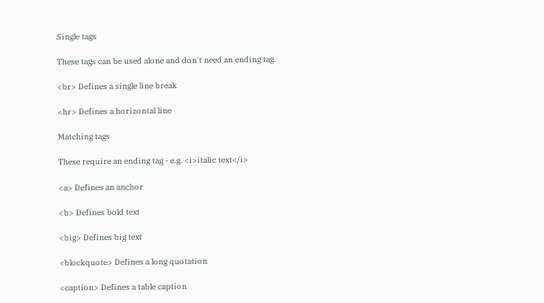Single tags

These tags can be used alone and don't need an ending tag.

<br> Defines a single line break

<hr> Defines a horizontal line

Matching tags

These require an ending tag - e.g. <i>italic text</i>

<a> Defines an anchor

<b> Defines bold text

<big> Defines big text

<blockquote> Defines a long quotation

<caption> Defines a table caption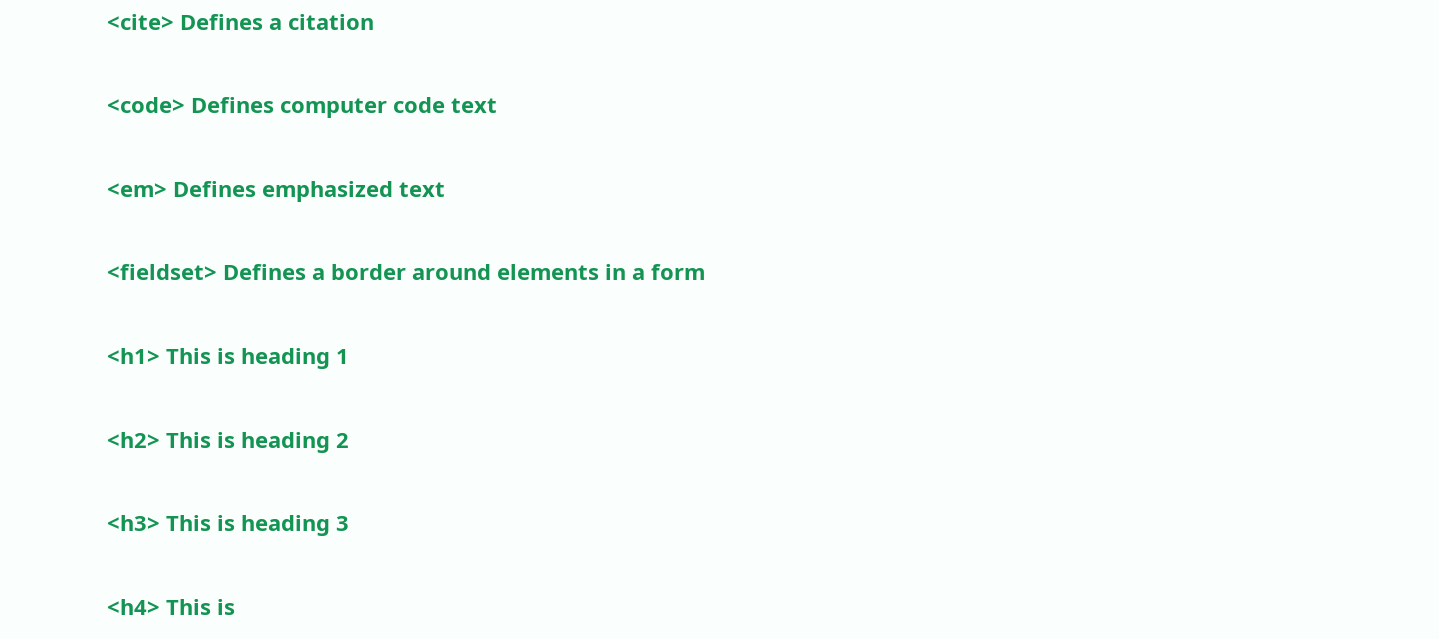<cite> Defines a citation

<code> Defines computer code text

<em> Defines emphasized text

<fieldset> Defines a border around elements in a form

<h1> This is heading 1

<h2> This is heading 2

<h3> This is heading 3

<h4> This is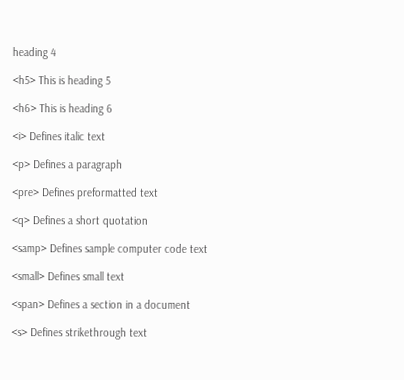heading 4

<h5> This is heading 5

<h6> This is heading 6

<i> Defines italic text

<p> Defines a paragraph

<pre> Defines preformatted text

<q> Defines a short quotation

<samp> Defines sample computer code text

<small> Defines small text

<span> Defines a section in a document

<s> Defines strikethrough text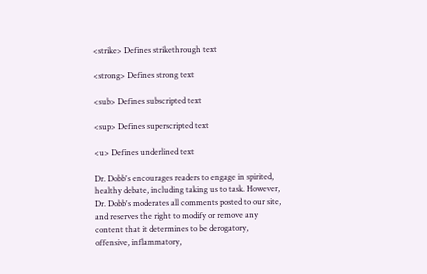<strike> Defines strikethrough text

<strong> Defines strong text

<sub> Defines subscripted text

<sup> Defines superscripted text

<u> Defines underlined text

Dr. Dobb's encourages readers to engage in spirited, healthy debate, including taking us to task. However, Dr. Dobb's moderates all comments posted to our site, and reserves the right to modify or remove any content that it determines to be derogatory, offensive, inflammatory,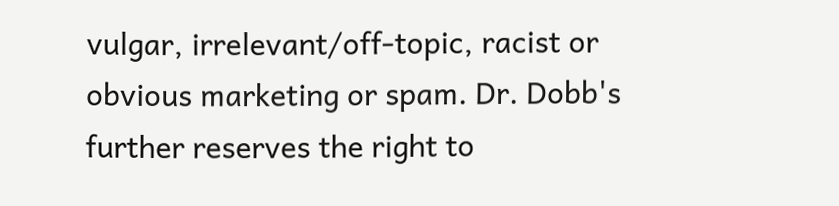vulgar, irrelevant/off-topic, racist or obvious marketing or spam. Dr. Dobb's further reserves the right to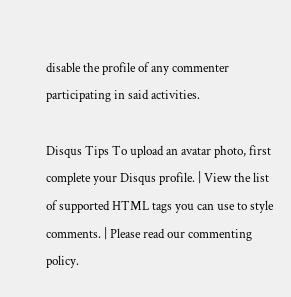disable the profile of any commenter participating in said activities.

Disqus Tips To upload an avatar photo, first complete your Disqus profile. | View the list of supported HTML tags you can use to style comments. | Please read our commenting policy.